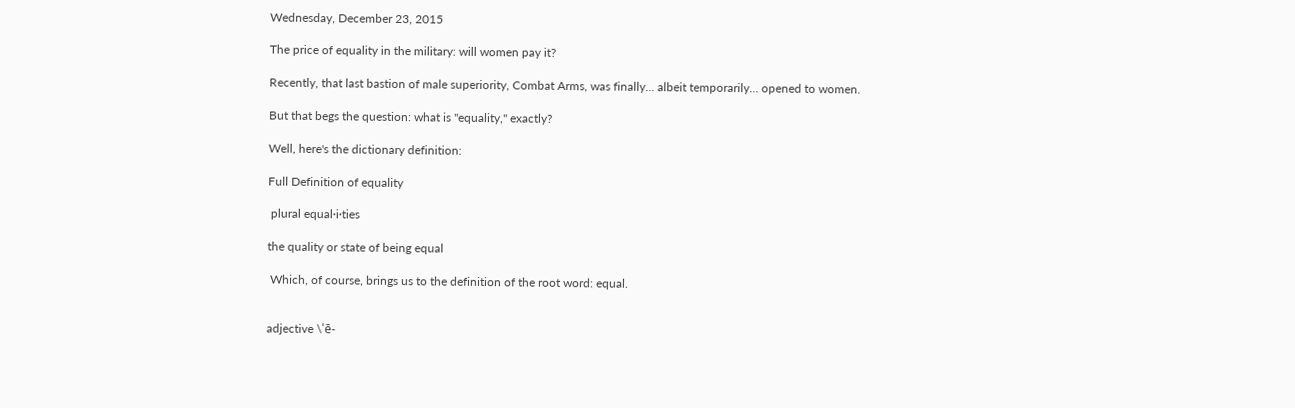Wednesday, December 23, 2015

The price of equality in the military: will women pay it?

Recently, that last bastion of male superiority, Combat Arms, was finally... albeit temporarily... opened to women.

But that begs the question: what is "equality," exactly?

Well, here's the dictionary definition:

Full Definition of equality

 plural equal·i·ties

the quality or state of being equal

 Which, of course, brings us to the definition of the root word: equal.


adjective \ˈē-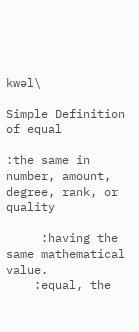kwəl\

Simple Definition of equal

:the same in number, amount, degree, rank, or quality

     :having the same mathematical value.
    :equal, the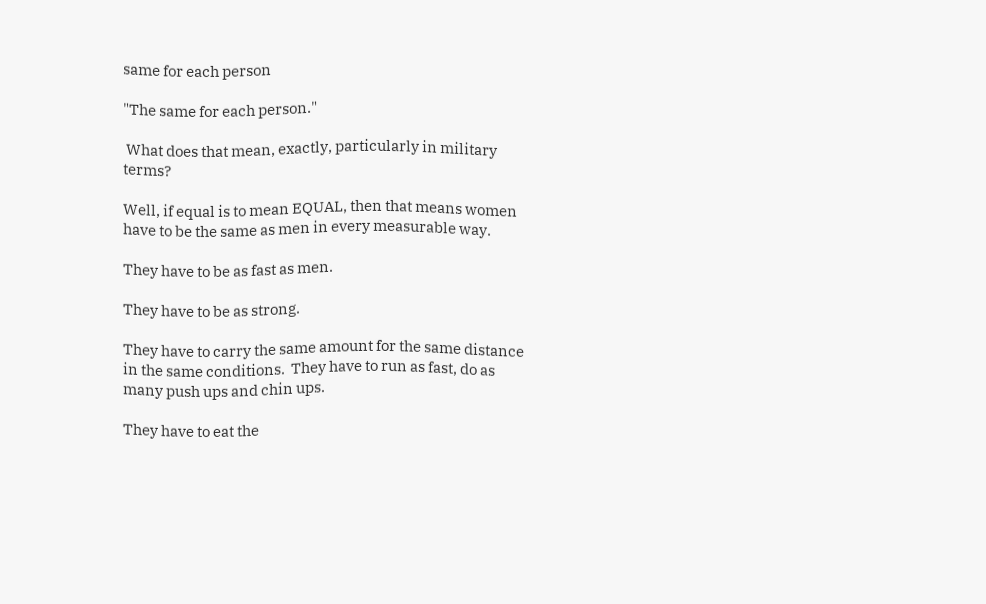same for each person

"The same for each person."

 What does that mean, exactly, particularly in military terms?

Well, if equal is to mean EQUAL, then that means women have to be the same as men in every measurable way.

They have to be as fast as men.

They have to be as strong.

They have to carry the same amount for the same distance in the same conditions.  They have to run as fast, do as many push ups and chin ups.

They have to eat the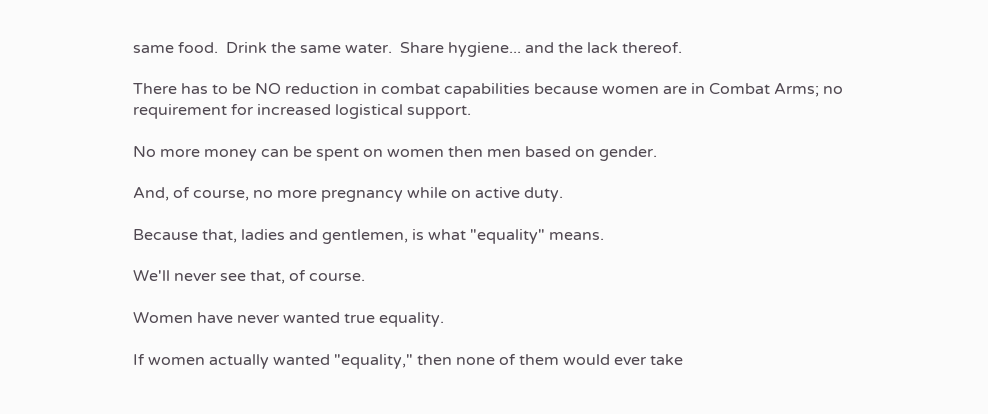same food.  Drink the same water.  Share hygiene... and the lack thereof.

There has to be NO reduction in combat capabilities because women are in Combat Arms; no requirement for increased logistical support.

No more money can be spent on women then men based on gender.

And, of course, no more pregnancy while on active duty.

Because that, ladies and gentlemen, is what "equality" means.

We'll never see that, of course.

Women have never wanted true equality.

If women actually wanted "equality," then none of them would ever take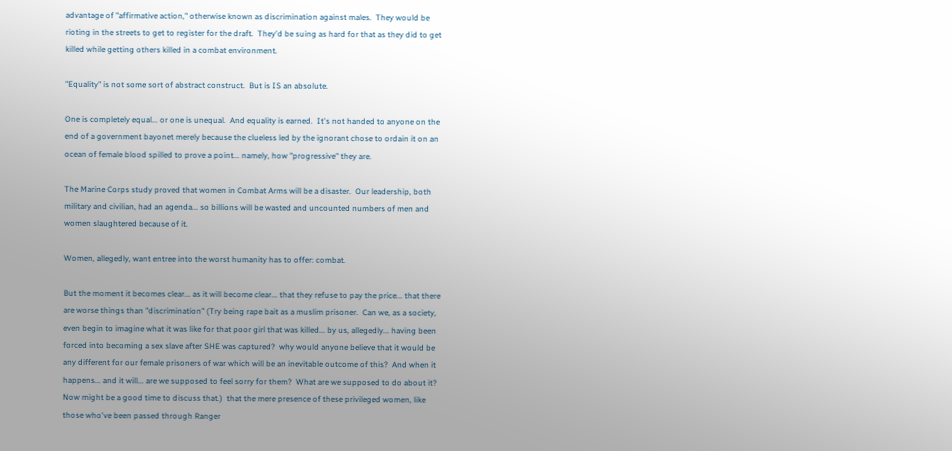advantage of "affirmative action," otherwise known as discrimination against males.  They would be rioting in the streets to get to register for the draft.  They'd be suing as hard for that as they did to get killed while getting others killed in a combat environment.

"Equality" is not some sort of abstract construct.  But is IS an absolute.

One is completely equal... or one is unequal.  And equality is earned.  It's not handed to anyone on the end of a government bayonet merely because the clueless led by the ignorant chose to ordain it on an ocean of female blood spilled to prove a point... namely, how "progressive" they are.

The Marine Corps study proved that women in Combat Arms will be a disaster.  Our leadership, both military and civilian, had an agenda... so billions will be wasted and uncounted numbers of men and women slaughtered because of it.

Women, allegedly, want entree into the worst humanity has to offer: combat.

But the moment it becomes clear... as it will become clear... that they refuse to pay the price... that there are worse things than "discrimination" (Try being rape bait as a muslim prisoner.  Can we, as a society, even begin to imagine what it was like for that poor girl that was killed... by us, allegedly... having been forced into becoming a sex slave after SHE was captured?  why would anyone believe that it would be any different for our female prisoners of war which will be an inevitable outcome of this?  And when it happens... and it will... are we supposed to feel sorry for them?  What are we supposed to do about it?  Now might be a good time to discuss that.)  that the mere presence of these privileged women, like those who've been passed through Ranger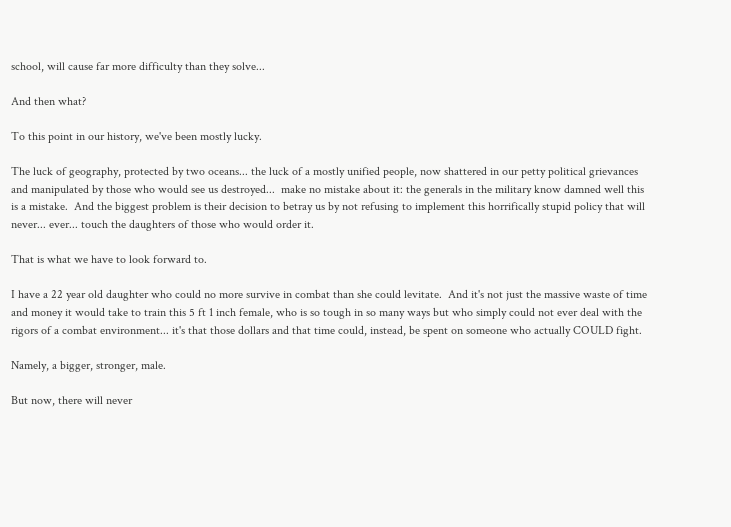school, will cause far more difficulty than they solve...

And then what?

To this point in our history, we've been mostly lucky.

The luck of geography, protected by two oceans... the luck of a mostly unified people, now shattered in our petty political grievances and manipulated by those who would see us destroyed...  make no mistake about it: the generals in the military know damned well this is a mistake.  And the biggest problem is their decision to betray us by not refusing to implement this horrifically stupid policy that will never... ever... touch the daughters of those who would order it.

That is what we have to look forward to.

I have a 22 year old daughter who could no more survive in combat than she could levitate.  And it's not just the massive waste of time and money it would take to train this 5 ft 1 inch female, who is so tough in so many ways but who simply could not ever deal with the rigors of a combat environment... it's that those dollars and that time could, instead, be spent on someone who actually COULD fight.

Namely, a bigger, stronger, male.

But now, there will never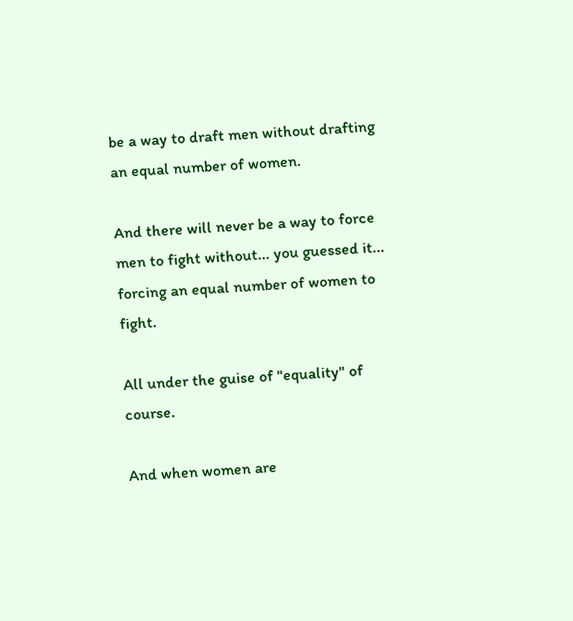be a way to draft men without drafting an equal number of women.

And there will never be a way to force men to fight without... you guessed it... forcing an equal number of women to fight.

All under the guise of "equality" of course.

And when women are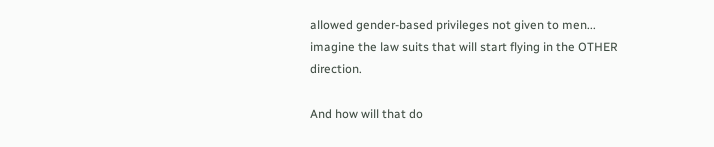allowed gender-based privileges not given to men...  imagine the law suits that will start flying in the OTHER direction.

And how will that do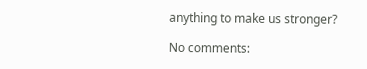anything to make us stronger?

No comments: